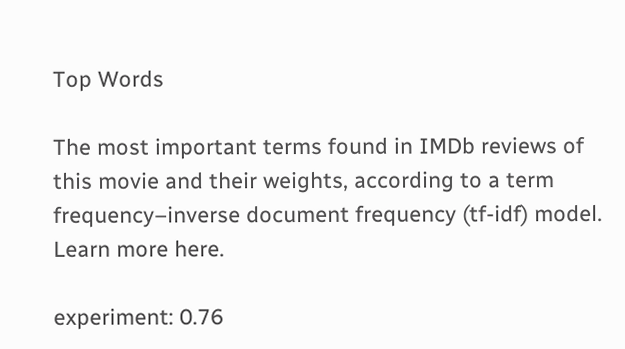Top Words

The most important terms found in IMDb reviews of this movie and their weights, according to a term frequency–inverse document frequency (tf-idf) model. Learn more here.

experiment: 0.76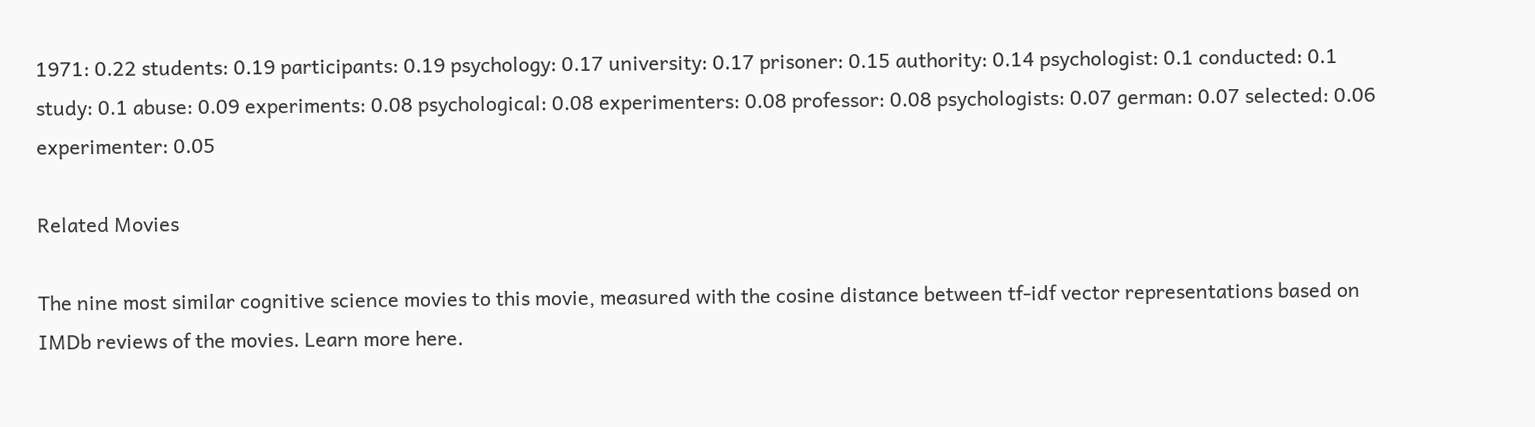1971: 0.22 students: 0.19 participants: 0.19 psychology: 0.17 university: 0.17 prisoner: 0.15 authority: 0.14 psychologist: 0.1 conducted: 0.1 study: 0.1 abuse: 0.09 experiments: 0.08 psychological: 0.08 experimenters: 0.08 professor: 0.08 psychologists: 0.07 german: 0.07 selected: 0.06 experimenter: 0.05

Related Movies

The nine most similar cognitive science movies to this movie, measured with the cosine distance between tf-idf vector representations based on IMDb reviews of the movies. Learn more here.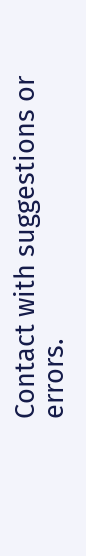Contact with suggestions or errors.